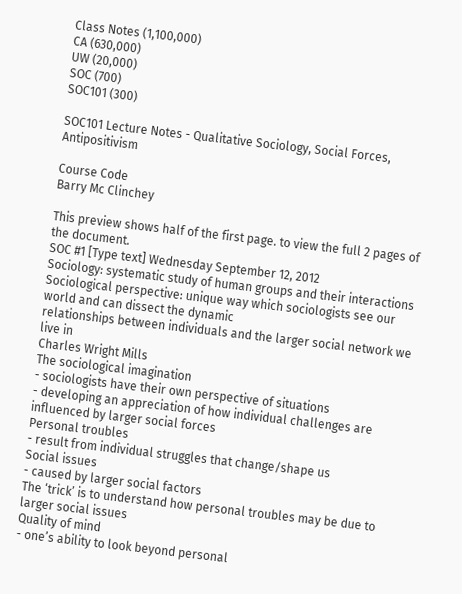Class Notes (1,100,000)
CA (630,000)
UW (20,000)
SOC (700)
SOC101 (300)

SOC101 Lecture Notes - Qualitative Sociology, Social Forces, Antipositivism

Course Code
Barry Mc Clinchey

This preview shows half of the first page. to view the full 2 pages of the document.
SOC #1 [Type text] Wednesday September 12, 2012
Sociology: systematic study of human groups and their interactions
Sociological perspective: unique way which sociologists see our world and can dissect the dynamic
relationships between individuals and the larger social network we live in
Charles Wright Mills
The sociological imagination
- sociologists have their own perspective of situations
- developing an appreciation of how individual challenges are influenced by larger social forces
Personal troubles
- result from individual struggles that change/shape us
Social issues
- caused by larger social factors
The ‘trick’ is to understand how personal troubles may be due to larger social issues
Quality of mind
- one’s ability to look beyond personal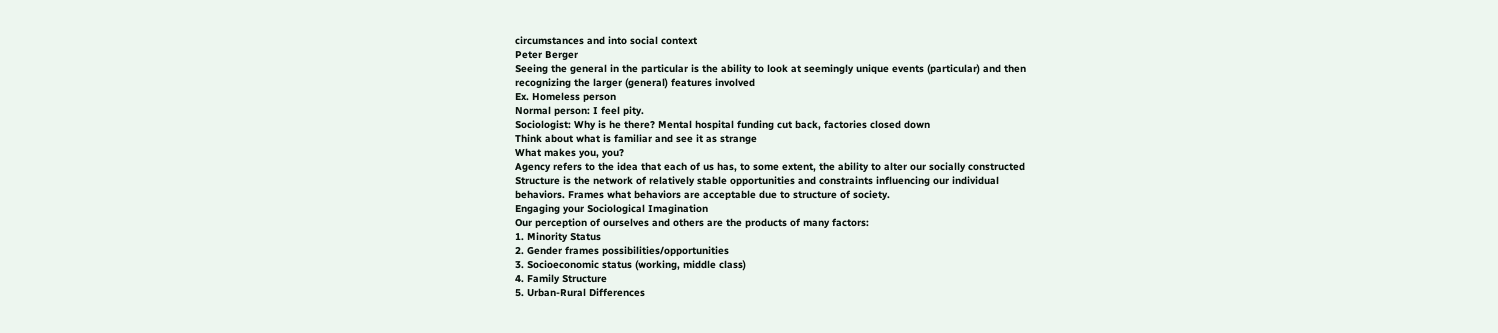circumstances and into social context
Peter Berger
Seeing the general in the particular is the ability to look at seemingly unique events (particular) and then
recognizing the larger (general) features involved
Ex. Homeless person
Normal person: I feel pity.
Sociologist: Why is he there? Mental hospital funding cut back, factories closed down
Think about what is familiar and see it as strange
What makes you, you?
Agency refers to the idea that each of us has, to some extent, the ability to alter our socially constructed
Structure is the network of relatively stable opportunities and constraints influencing our individual
behaviors. Frames what behaviors are acceptable due to structure of society.
Engaging your Sociological Imagination
Our perception of ourselves and others are the products of many factors:
1. Minority Status
2. Gender frames possibilities/opportunities
3. Socioeconomic status (working, middle class)
4. Family Structure
5. Urban-Rural Differences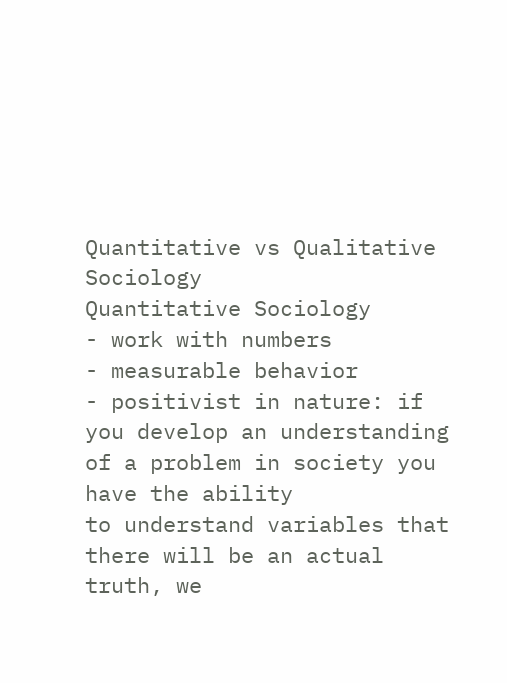Quantitative vs Qualitative Sociology
Quantitative Sociology
- work with numbers
- measurable behavior
- positivist in nature: if you develop an understanding of a problem in society you have the ability
to understand variables that there will be an actual truth, we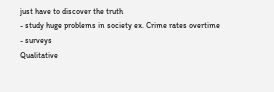just have to discover the truth
- study huge problems in society ex. Crime rates overtime
- surveys
Qualitative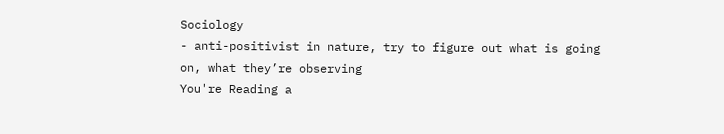Sociology
- anti-positivist in nature, try to figure out what is going on, what they’re observing
You're Reading a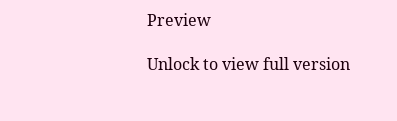Preview

Unlock to view full version